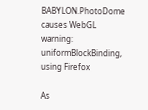BABYLON.PhotoDome causes WebGL warning: uniformBlockBinding, using Firefox

As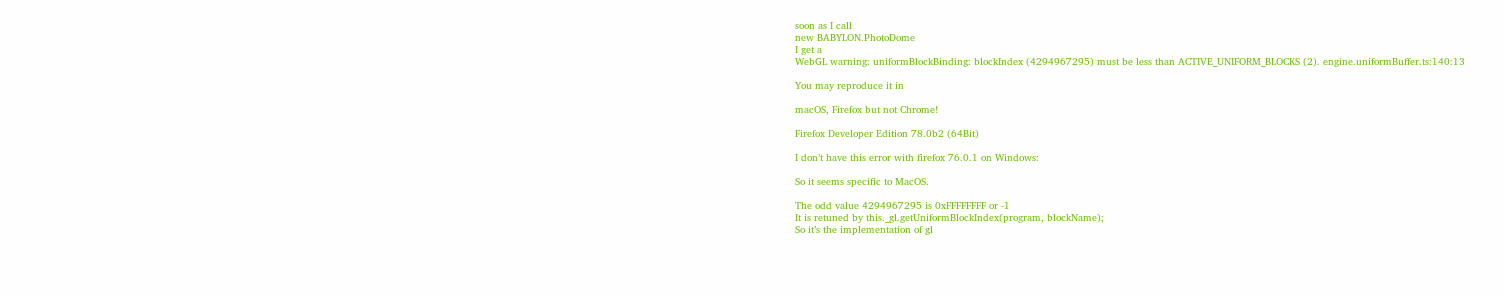soon as I call
new BABYLON.PhotoDome
I get a
WebGL warning: uniformBlockBinding: blockIndex (4294967295) must be less than ACTIVE_UNIFORM_BLOCKS (2). engine.uniformBuffer.ts:140:13

You may reproduce it in

macOS, Firefox but not Chrome!

Firefox Developer Edition 78.0b2 (64Bit)

I don’t have this error with firefox 76.0.1 on Windows:

So it seems specific to MacOS.

The odd value 4294967295 is 0xFFFFFFFF or -1
It is retuned by this._gl.getUniformBlockIndex(program, blockName);
So it’s the implementation of gl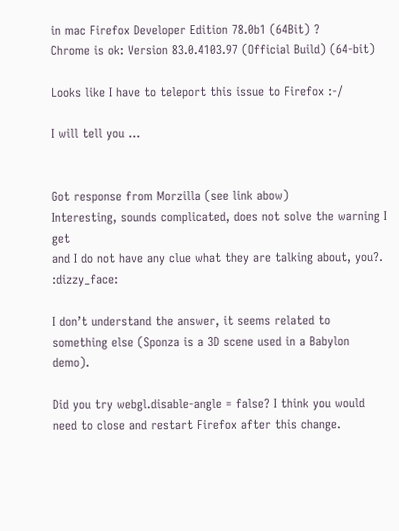in mac Firefox Developer Edition 78.0b1 (64Bit) ?
Chrome is ok: Version 83.0.4103.97 (Official Build) (64-bit)

Looks like I have to teleport this issue to Firefox :-/

I will tell you …


Got response from Morzilla (see link abow)
Interesting, sounds complicated, does not solve the warning I get
and I do not have any clue what they are talking about, you?. :dizzy_face:

I don’t understand the answer, it seems related to something else (Sponza is a 3D scene used in a Babylon demo).

Did you try webgl.disable-angle = false? I think you would need to close and restart Firefox after this change.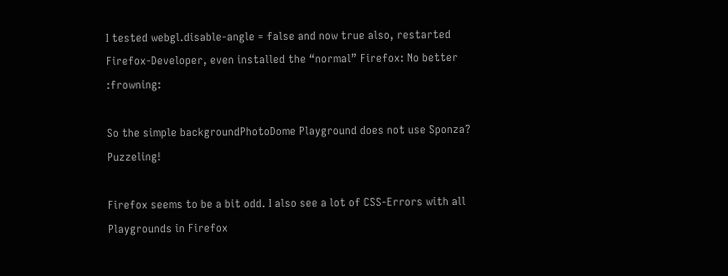I tested webgl.disable-angle = false and now true also, restarted Firefox-Developer, even installed the “normal” Firefox: No better :frowning:

So the simple backgroundPhotoDome Playground does not use Sponza? Puzzeling!

Firefox seems to be a bit odd. I also see a lot of CSS-Errors with all Playgrounds in Firefox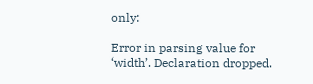only:

Error in parsing value for ‘width’. Declaration dropped.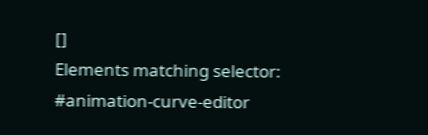[]
Elements matching selector: #animation-curve-editor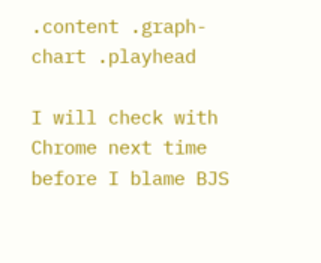.content .graph-chart .playhead

I will check with Chrome next time before I blame BJS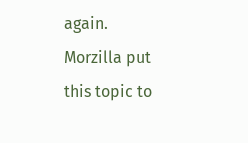again.
Morzilla put this topic to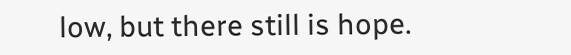low, but there still is hope.